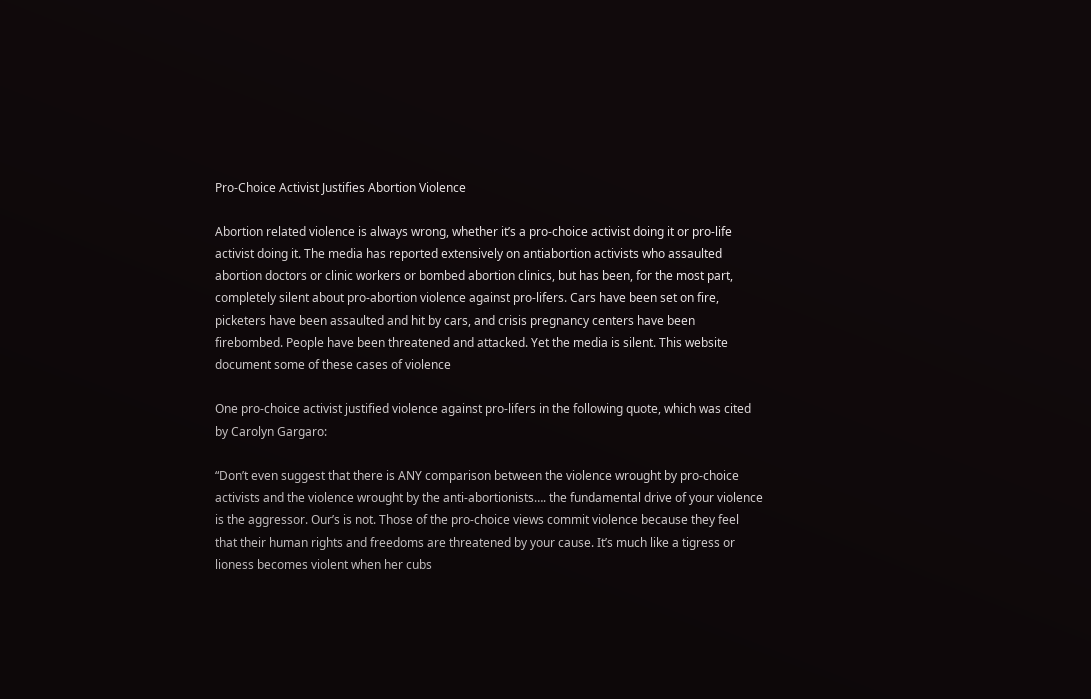Pro-Choice Activist Justifies Abortion Violence

Abortion related violence is always wrong, whether it’s a pro-choice activist doing it or pro-life activist doing it. The media has reported extensively on antiabortion activists who assaulted abortion doctors or clinic workers or bombed abortion clinics, but has been, for the most part, completely silent about pro-abortion violence against pro-lifers. Cars have been set on fire, picketers have been assaulted and hit by cars, and crisis pregnancy centers have been firebombed. People have been threatened and attacked. Yet the media is silent. This website document some of these cases of violence

One pro-choice activist justified violence against pro-lifers in the following quote, which was cited by Carolyn Gargaro:

“Don’t even suggest that there is ANY comparison between the violence wrought by pro-choice activists and the violence wrought by the anti-abortionists…. the fundamental drive of your violence is the aggressor. Our’s is not. Those of the pro-choice views commit violence because they feel that their human rights and freedoms are threatened by your cause. It’s much like a tigress or lioness becomes violent when her cubs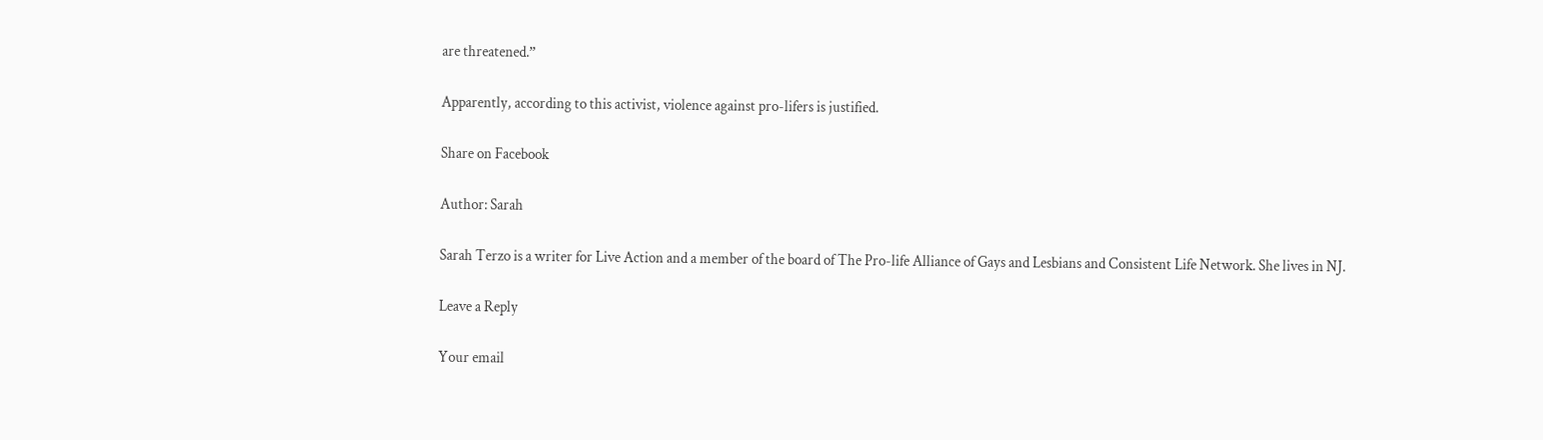are threatened.”

Apparently, according to this activist, violence against pro-lifers is justified.

Share on Facebook

Author: Sarah

Sarah Terzo is a writer for Live Action and a member of the board of The Pro-life Alliance of Gays and Lesbians and Consistent Life Network. She lives in NJ.

Leave a Reply

Your email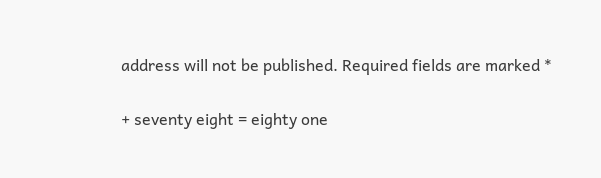address will not be published. Required fields are marked *

+ seventy eight = eighty one